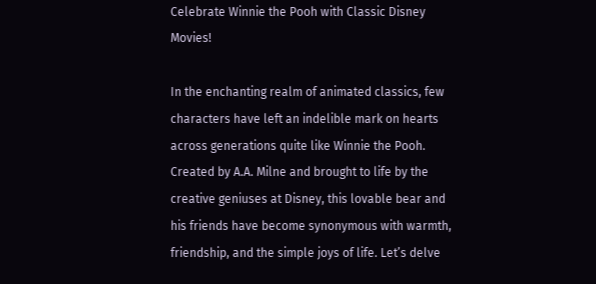Celebrate Winnie the Pooh with Classic Disney Movies!

In the enchanting realm of animated classics, few characters have left an indelible mark on hearts across generations quite like Winnie the Pooh. Created by A.A. Milne and brought to life by the creative geniuses at Disney, this lovable bear and his friends have become synonymous with warmth, friendship, and the simple joys of life. Let’s delve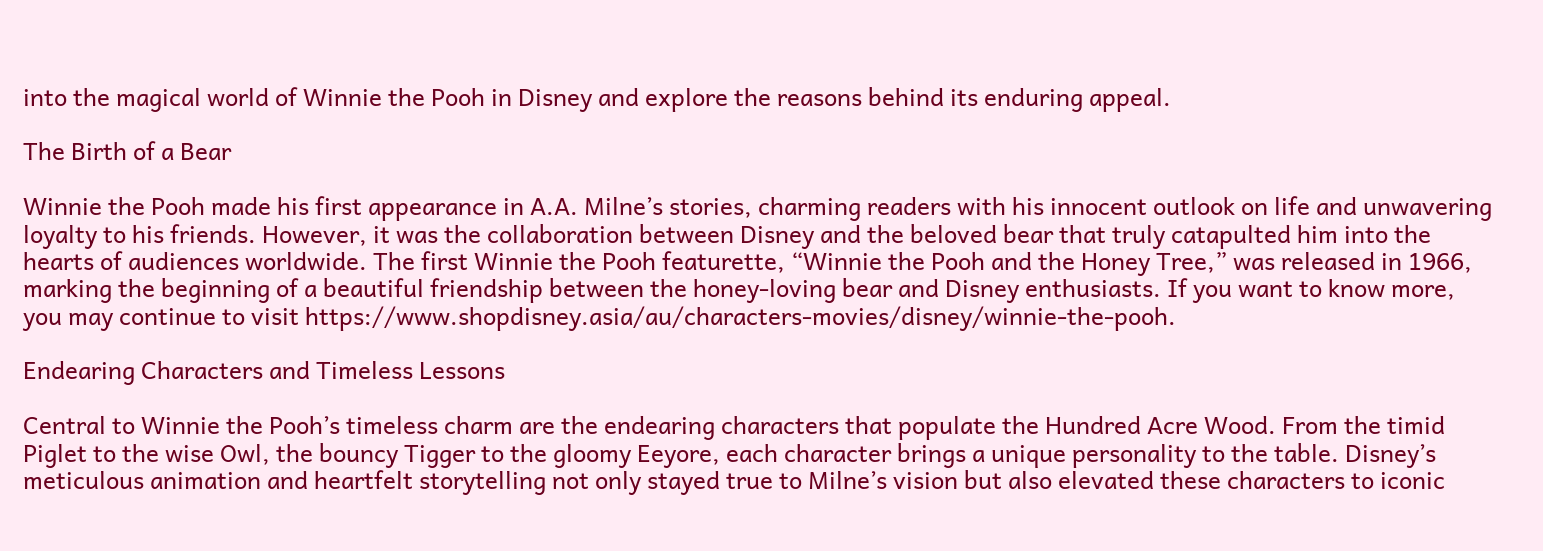into the magical world of Winnie the Pooh in Disney and explore the reasons behind its enduring appeal.

The Birth of a Bear

Winnie the Pooh made his first appearance in A.A. Milne’s stories, charming readers with his innocent outlook on life and unwavering loyalty to his friends. However, it was the collaboration between Disney and the beloved bear that truly catapulted him into the hearts of audiences worldwide. The first Winnie the Pooh featurette, “Winnie the Pooh and the Honey Tree,” was released in 1966, marking the beginning of a beautiful friendship between the honey-loving bear and Disney enthusiasts. If you want to know more, you may continue to visit https://www.shopdisney.asia/au/characters-movies/disney/winnie-the-pooh.

Endearing Characters and Timeless Lessons

Central to Winnie the Pooh’s timeless charm are the endearing characters that populate the Hundred Acre Wood. From the timid Piglet to the wise Owl, the bouncy Tigger to the gloomy Eeyore, each character brings a unique personality to the table. Disney’s meticulous animation and heartfelt storytelling not only stayed true to Milne’s vision but also elevated these characters to iconic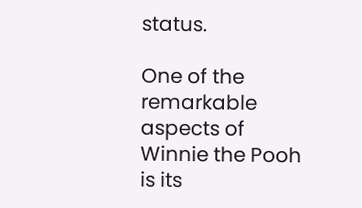status.

One of the remarkable aspects of Winnie the Pooh is its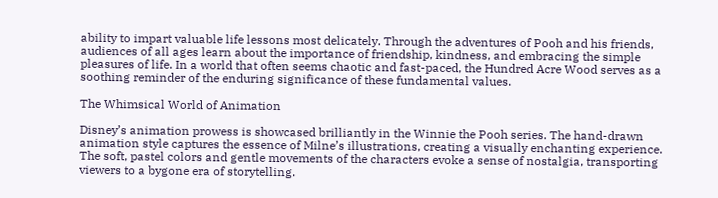ability to impart valuable life lessons most delicately. Through the adventures of Pooh and his friends, audiences of all ages learn about the importance of friendship, kindness, and embracing the simple pleasures of life. In a world that often seems chaotic and fast-paced, the Hundred Acre Wood serves as a soothing reminder of the enduring significance of these fundamental values.

The Whimsical World of Animation

Disney’s animation prowess is showcased brilliantly in the Winnie the Pooh series. The hand-drawn animation style captures the essence of Milne’s illustrations, creating a visually enchanting experience. The soft, pastel colors and gentle movements of the characters evoke a sense of nostalgia, transporting viewers to a bygone era of storytelling.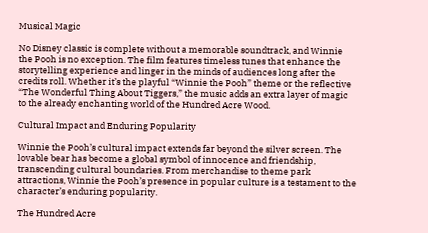Musical Magic

No Disney classic is complete without a memorable soundtrack, and Winnie the Pooh is no exception. The film features timeless tunes that enhance the storytelling experience and linger in the minds of audiences long after the credits roll. Whether it’s the playful “Winnie the Pooh” theme or the reflective “The Wonderful Thing About Tiggers,” the music adds an extra layer of magic to the already enchanting world of the Hundred Acre Wood.

Cultural Impact and Enduring Popularity

Winnie the Pooh’s cultural impact extends far beyond the silver screen. The lovable bear has become a global symbol of innocence and friendship, transcending cultural boundaries. From merchandise to theme park attractions, Winnie the Pooh’s presence in popular culture is a testament to the character’s enduring popularity.

The Hundred Acre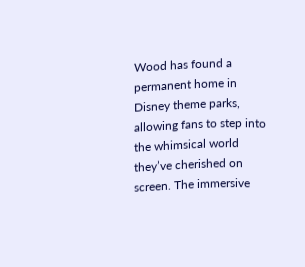Wood has found a permanent home in Disney theme parks, allowing fans to step into the whimsical world they’ve cherished on screen. The immersive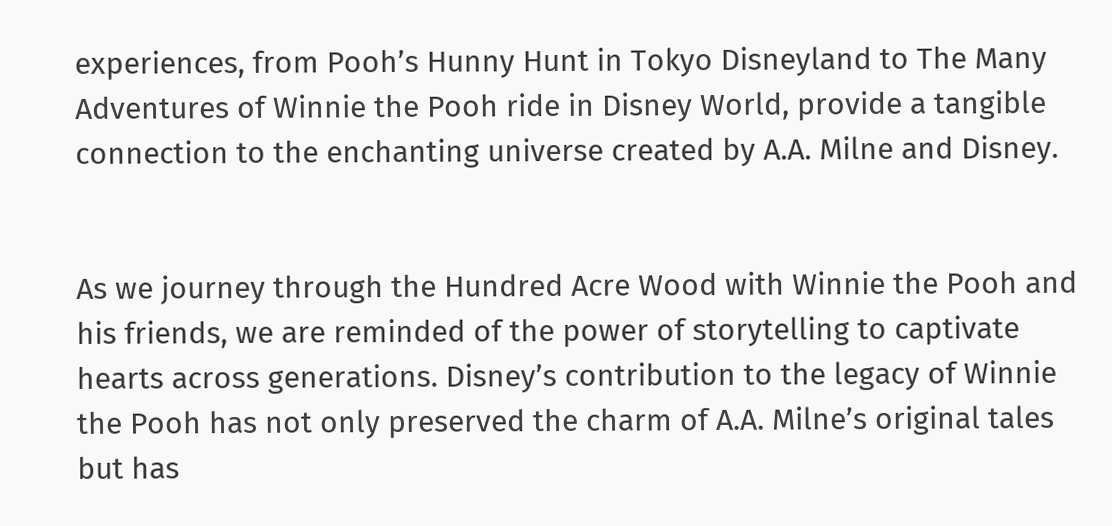experiences, from Pooh’s Hunny Hunt in Tokyo Disneyland to The Many Adventures of Winnie the Pooh ride in Disney World, provide a tangible connection to the enchanting universe created by A.A. Milne and Disney.


As we journey through the Hundred Acre Wood with Winnie the Pooh and his friends, we are reminded of the power of storytelling to captivate hearts across generations. Disney’s contribution to the legacy of Winnie the Pooh has not only preserved the charm of A.A. Milne’s original tales but has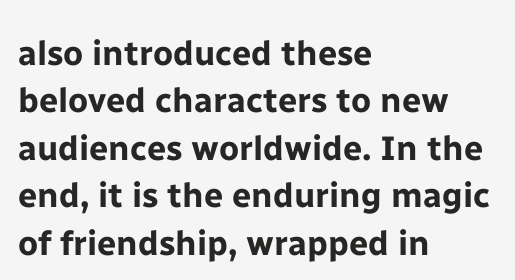also introduced these beloved characters to new audiences worldwide. In the end, it is the enduring magic of friendship, wrapped in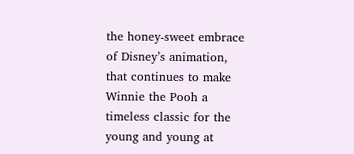the honey-sweet embrace of Disney’s animation, that continues to make Winnie the Pooh a timeless classic for the young and young at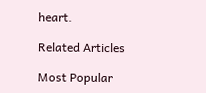heart.

Related Articles

Most Popular